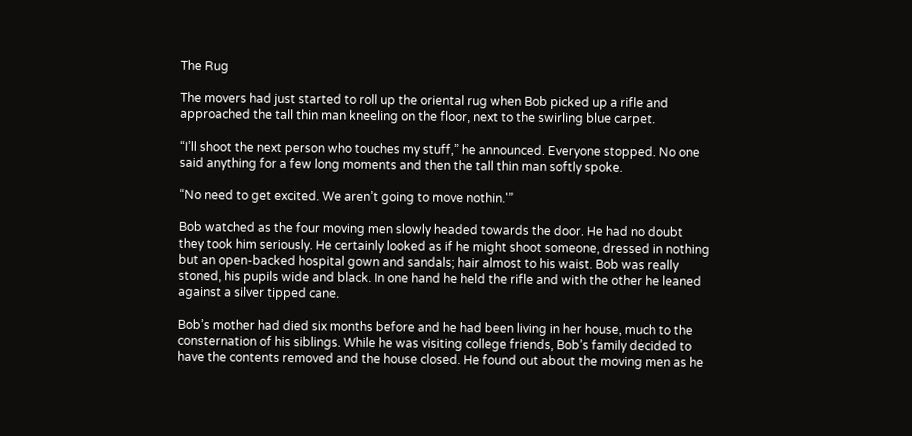The Rug

The movers had just started to roll up the oriental rug when Bob picked up a rifle and approached the tall thin man kneeling on the floor, next to the swirling blue carpet.

“I’ll shoot the next person who touches my stuff,” he announced. Everyone stopped. No one said anything for a few long moments and then the tall thin man softly spoke.

“No need to get excited. We aren’t going to move nothin.'”

Bob watched as the four moving men slowly headed towards the door. He had no doubt they took him seriously. He certainly looked as if he might shoot someone, dressed in nothing but an open-backed hospital gown and sandals; hair almost to his waist. Bob was really stoned, his pupils wide and black. In one hand he held the rifle and with the other he leaned against a silver tipped cane.

Bob’s mother had died six months before and he had been living in her house, much to the consternation of his siblings. While he was visiting college friends, Bob’s family decided to have the contents removed and the house closed. He found out about the moving men as he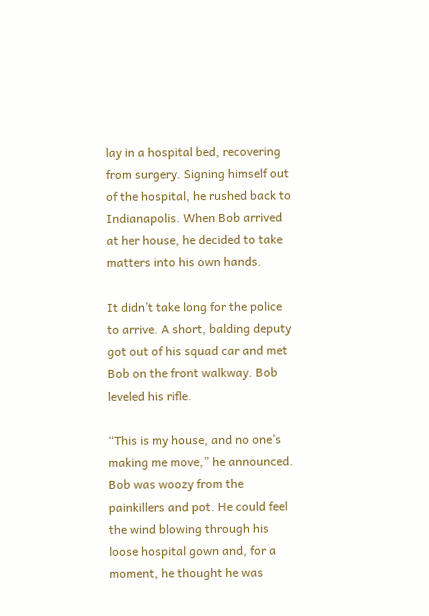lay in a hospital bed, recovering from surgery. Signing himself out of the hospital, he rushed back to Indianapolis. When Bob arrived at her house, he decided to take matters into his own hands.

It didn’t take long for the police to arrive. A short, balding deputy got out of his squad car and met Bob on the front walkway. Bob leveled his rifle.

“This is my house, and no one’s making me move,” he announced. Bob was woozy from the painkillers and pot. He could feel the wind blowing through his loose hospital gown and, for a moment, he thought he was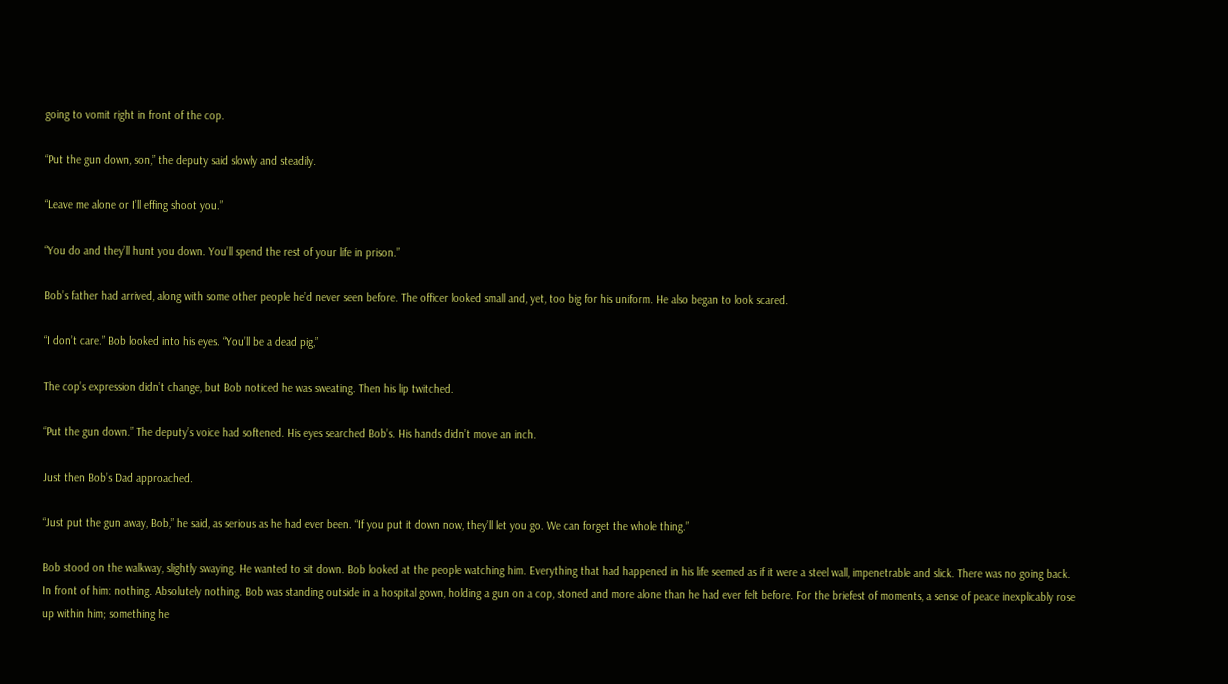going to vomit right in front of the cop.

“Put the gun down, son,” the deputy said slowly and steadily.

“Leave me alone or I’ll effing shoot you.”

“You do and they’ll hunt you down. You’ll spend the rest of your life in prison.”

Bob’s father had arrived, along with some other people he’d never seen before. The officer looked small and, yet, too big for his uniform. He also began to look scared.

“I don’t care.” Bob looked into his eyes. “You’ll be a dead pig,”

The cop’s expression didn’t change, but Bob noticed he was sweating. Then his lip twitched.

“Put the gun down.” The deputy’s voice had softened. His eyes searched Bob’s. His hands didn’t move an inch.

Just then Bob’s Dad approached.

“Just put the gun away, Bob,” he said, as serious as he had ever been. “If you put it down now, they’ll let you go. We can forget the whole thing.”

Bob stood on the walkway, slightly swaying. He wanted to sit down. Bob looked at the people watching him. Everything that had happened in his life seemed as if it were a steel wall, impenetrable and slick. There was no going back. In front of him: nothing. Absolutely nothing. Bob was standing outside in a hospital gown, holding a gun on a cop, stoned and more alone than he had ever felt before. For the briefest of moments, a sense of peace inexplicably rose up within him; something he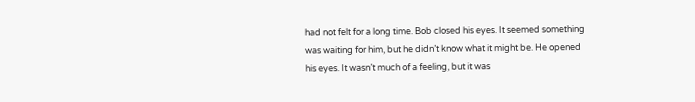had not felt for a long time. Bob closed his eyes. It seemed something was waiting for him, but he didn’t know what it might be. He opened his eyes. It wasn’t much of a feeling, but it was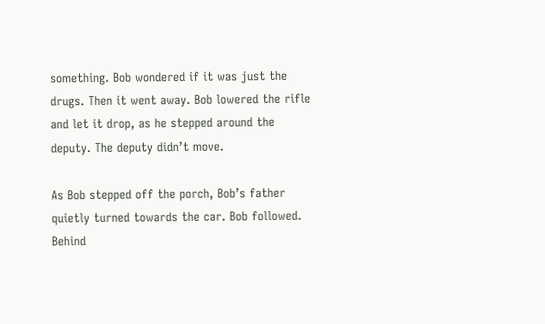something. Bob wondered if it was just the drugs. Then it went away. Bob lowered the rifle and let it drop, as he stepped around the deputy. The deputy didn’t move.

As Bob stepped off the porch, Bob’s father quietly turned towards the car. Bob followed. Behind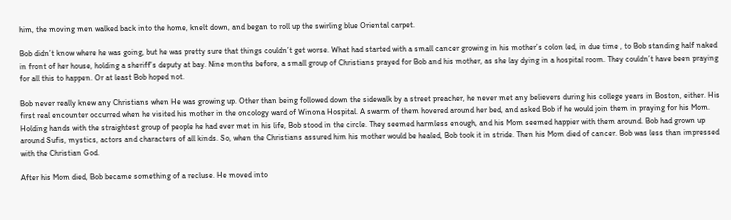him, the moving men walked back into the home, knelt down, and began to roll up the swirling blue Oriental carpet.

Bob didn’t know where he was going, but he was pretty sure that things couldn’t get worse. What had started with a small cancer growing in his mother’s colon led, in due time , to Bob standing half naked in front of her house, holding a sheriff’s deputy at bay. Nine months before, a small group of Christians prayed for Bob and his mother, as she lay dying in a hospital room. They couldn’t have been praying for all this to happen. Or at least Bob hoped not.

Bob never really knew any Christians when He was growing up. Other than being followed down the sidewalk by a street preacher, he never met any believers during his college years in Boston, either. His first real encounter occurred when he visited his mother in the oncology ward of Winona Hospital. A swarm of them hovered around her bed, and asked Bob if he would join them in praying for his Mom. Holding hands with the straightest group of people he had ever met in his life, Bob stood in the circle. They seemed harmless enough, and his Mom seemed happier with them around. Bob had grown up around Sufis, mystics, actors and characters of all kinds. So, when the Christians assured him his mother would be healed, Bob took it in stride. Then his Mom died of cancer. Bob was less than impressed with the Christian God.

After his Mom died, Bob became something of a recluse. He moved into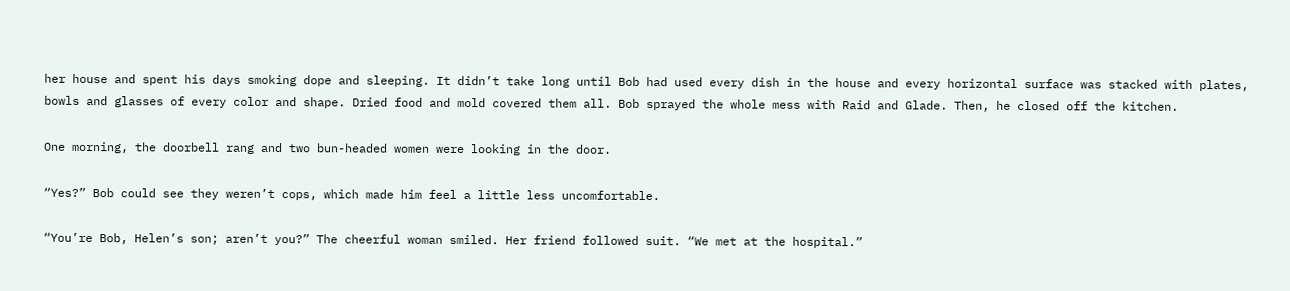her house and spent his days smoking dope and sleeping. It didn’t take long until Bob had used every dish in the house and every horizontal surface was stacked with plates, bowls and glasses of every color and shape. Dried food and mold covered them all. Bob sprayed the whole mess with Raid and Glade. Then, he closed off the kitchen.

One morning, the doorbell rang and two bun-headed women were looking in the door.

“Yes?” Bob could see they weren’t cops, which made him feel a little less uncomfortable.

“You’re Bob, Helen’s son; aren’t you?” The cheerful woman smiled. Her friend followed suit. “We met at the hospital.”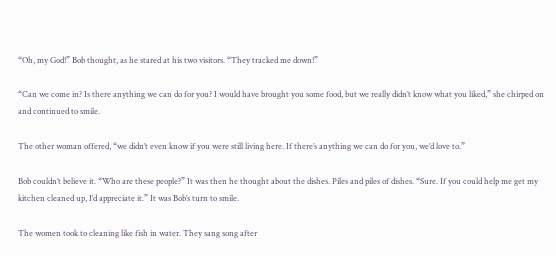“Oh, my God!” Bob thought, as he stared at his two visitors. “They tracked me down!”

“Can we come in? Is there anything we can do for you? I would have brought you some food, but we really didn’t know what you liked,” she chirped on and continued to smile.

The other woman offered, “we didn’t even know if you were still living here. If there’s anything we can do for you, we’d love to.”

Bob couldn’t believe it. “Who are these people?” It was then he thought about the dishes. Piles and piles of dishes. “Sure. If you could help me get my kitchen cleaned up, I’d appreciate it.” It was Bob’s turn to smile.

The women took to cleaning like fish in water. They sang song after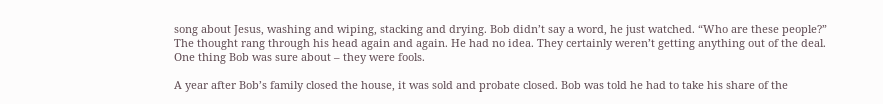song about Jesus, washing and wiping, stacking and drying. Bob didn’t say a word, he just watched. “Who are these people?” The thought rang through his head again and again. He had no idea. They certainly weren’t getting anything out of the deal. One thing Bob was sure about – they were fools.

A year after Bob’s family closed the house, it was sold and probate closed. Bob was told he had to take his share of the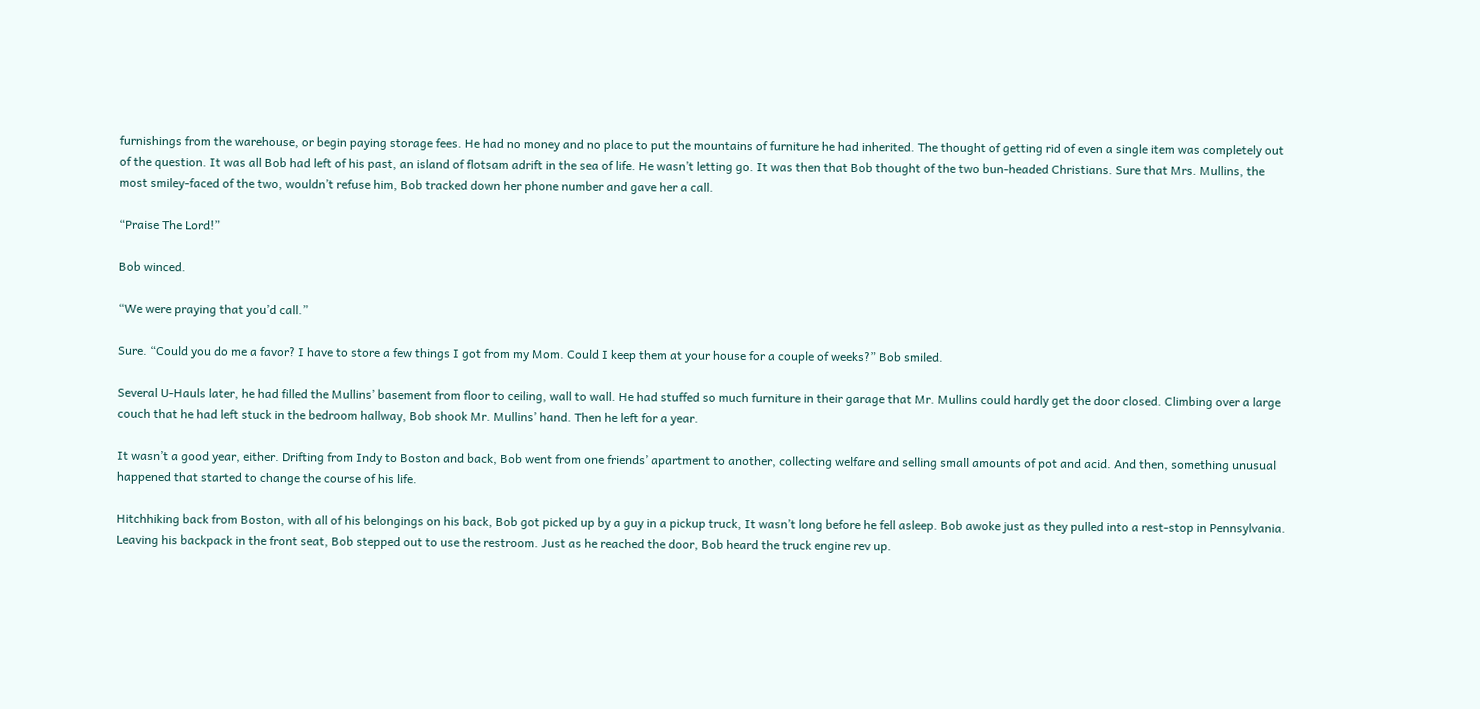furnishings from the warehouse, or begin paying storage fees. He had no money and no place to put the mountains of furniture he had inherited. The thought of getting rid of even a single item was completely out of the question. It was all Bob had left of his past, an island of flotsam adrift in the sea of life. He wasn’t letting go. It was then that Bob thought of the two bun-headed Christians. Sure that Mrs. Mullins, the most smiley-faced of the two, wouldn’t refuse him, Bob tracked down her phone number and gave her a call.

“Praise The Lord!”

Bob winced.

“We were praying that you’d call.”

Sure. “Could you do me a favor? I have to store a few things I got from my Mom. Could I keep them at your house for a couple of weeks?” Bob smiled.

Several U-Hauls later, he had filled the Mullins’ basement from floor to ceiling, wall to wall. He had stuffed so much furniture in their garage that Mr. Mullins could hardly get the door closed. Climbing over a large couch that he had left stuck in the bedroom hallway, Bob shook Mr. Mullins’ hand. Then he left for a year.

It wasn’t a good year, either. Drifting from Indy to Boston and back, Bob went from one friends’ apartment to another, collecting welfare and selling small amounts of pot and acid. And then, something unusual happened that started to change the course of his life.

Hitchhiking back from Boston, with all of his belongings on his back, Bob got picked up by a guy in a pickup truck, It wasn’t long before he fell asleep. Bob awoke just as they pulled into a rest-stop in Pennsylvania. Leaving his backpack in the front seat, Bob stepped out to use the restroom. Just as he reached the door, Bob heard the truck engine rev up.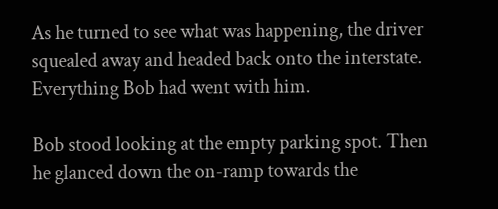As he turned to see what was happening, the driver squealed away and headed back onto the interstate. Everything Bob had went with him.

Bob stood looking at the empty parking spot. Then he glanced down the on-ramp towards the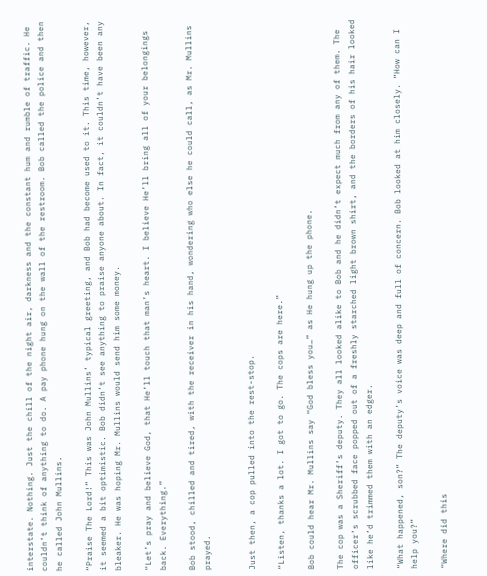interstate. Nothing. Just the chill of the night air, darkness and the constant hum and rumble of traffic. He couldn’t think of anything to do. A pay phone hung on the wall of the restroom. Bob called the police and then he called John Mullins.

“Praise The Lord!” This was John Mullins’ typical greeting, and Bob had become used to it. This time, however, it seemed a bit optimistic. Bob didn’t see anything to praise anyone about. In fact, it couldn’t have been any bleaker. He was hoping Mr. Mullins would send him some money.

“Let’s pray and believe God, that He’ll touch that man’s heart. I believe He’ll bring all of your belongings back. Everything.”

Bob stood, chilled and tired, with the receiver in his hand, wondering who else he could call, as Mr. Mullins prayed.


Just then, a cop pulled into the rest-stop.

“Listen, thanks a lot. I got to go. The cops are here.”

Bob could hear Mr. Mullins say “God bless you…” as He hung up the phone.

The cop was a Sheriff’s deputy. They all looked alike to Bob and he didn’t expect much from any of them. The officer’s scrubbed face popped out of a freshly starched light brown shirt, and the borders of his hair looked like he’d trimmed them with an edger.

“What happened, son?” The deputy’s voice was deep and full of concern. Bob looked at him closely. “How can I help you?”

“Where did this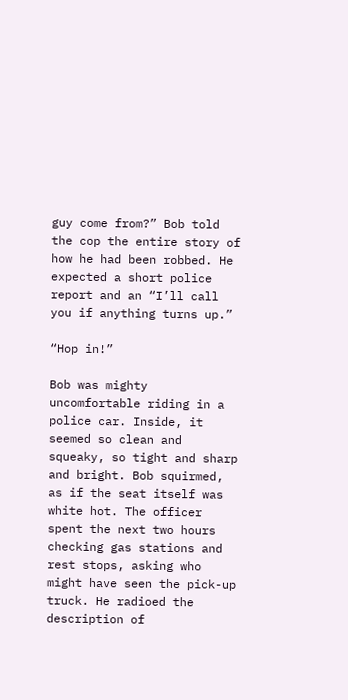guy come from?” Bob told the cop the entire story of how he had been robbed. He expected a short police report and an “I’ll call you if anything turns up.”

“Hop in!”

Bob was mighty uncomfortable riding in a police car. Inside, it seemed so clean and squeaky, so tight and sharp and bright. Bob squirmed, as if the seat itself was white hot. The officer spent the next two hours checking gas stations and rest stops, asking who might have seen the pick-up truck. He radioed the description of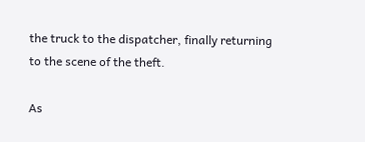the truck to the dispatcher, finally returning to the scene of the theft.

As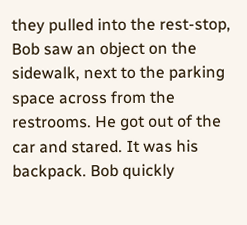they pulled into the rest-stop, Bob saw an object on the sidewalk, next to the parking space across from the restrooms. He got out of the car and stared. It was his backpack. Bob quickly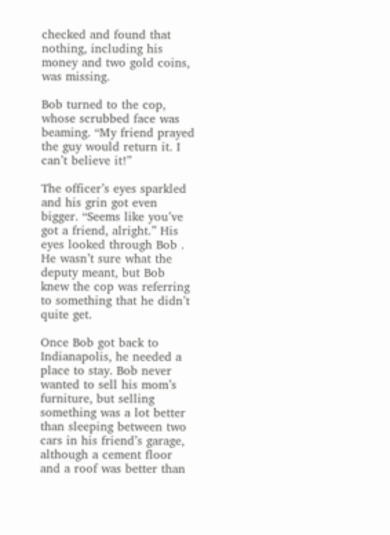checked and found that nothing, including his money and two gold coins, was missing.

Bob turned to the cop, whose scrubbed face was beaming. “My friend prayed the guy would return it. I can’t believe it!”

The officer’s eyes sparkled and his grin got even bigger. “Seems like you’ve got a friend, alright.” His eyes looked through Bob . He wasn’t sure what the deputy meant, but Bob knew the cop was referring to something that he didn’t quite get.

Once Bob got back to Indianapolis, he needed a place to stay. Bob never wanted to sell his mom’s furniture, but selling something was a lot better than sleeping between two cars in his friend’s garage, although a cement floor and a roof was better than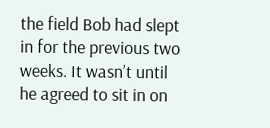the field Bob had slept in for the previous two weeks. It wasn’t until he agreed to sit in on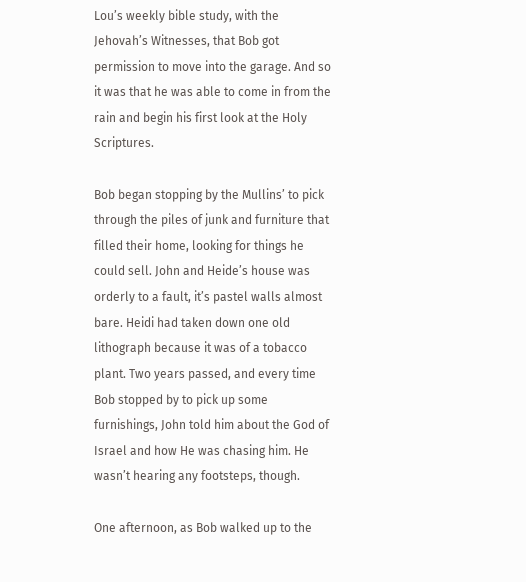Lou’s weekly bible study, with the Jehovah’s Witnesses, that Bob got permission to move into the garage. And so it was that he was able to come in from the rain and begin his first look at the Holy Scriptures.

Bob began stopping by the Mullins’ to pick through the piles of junk and furniture that filled their home, looking for things he could sell. John and Heide’s house was orderly to a fault, it’s pastel walls almost bare. Heidi had taken down one old lithograph because it was of a tobacco plant. Two years passed, and every time Bob stopped by to pick up some furnishings, John told him about the God of Israel and how He was chasing him. He wasn’t hearing any footsteps, though.

One afternoon, as Bob walked up to the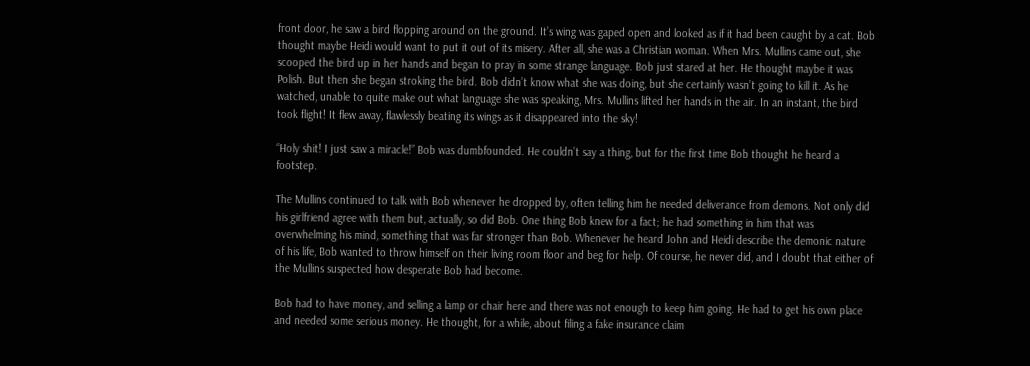front door, he saw a bird flopping around on the ground. It’s wing was gaped open and looked as if it had been caught by a cat. Bob thought maybe Heidi would want to put it out of its misery. After all, she was a Christian woman. When Mrs. Mullins came out, she scooped the bird up in her hands and began to pray in some strange language. Bob just stared at her. He thought maybe it was Polish. But then she began stroking the bird. Bob didn’t know what she was doing, but she certainly wasn’t going to kill it. As he watched, unable to quite make out what language she was speaking, Mrs. Mullins lifted her hands in the air. In an instant, the bird took flight! It flew away, flawlessly beating its wings as it disappeared into the sky!

“Holy shit! I just saw a miracle!” Bob was dumbfounded. He couldn’t say a thing, but for the first time Bob thought he heard a footstep.

The Mullins continued to talk with Bob whenever he dropped by, often telling him he needed deliverance from demons. Not only did his girlfriend agree with them but, actually, so did Bob. One thing Bob knew for a fact; he had something in him that was overwhelming his mind, something that was far stronger than Bob. Whenever he heard John and Heidi describe the demonic nature of his life, Bob wanted to throw himself on their living room floor and beg for help. Of course, he never did, and I doubt that either of the Mullins suspected how desperate Bob had become.

Bob had to have money, and selling a lamp or chair here and there was not enough to keep him going. He had to get his own place and needed some serious money. He thought, for a while, about filing a fake insurance claim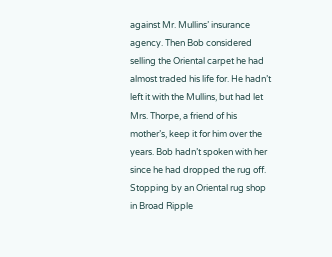against Mr. Mullins’ insurance agency. Then Bob considered selling the Oriental carpet he had almost traded his life for. He hadn’t left it with the Mullins, but had let Mrs. Thorpe, a friend of his mother’s, keep it for him over the years. Bob hadn’t spoken with her since he had dropped the rug off. Stopping by an Oriental rug shop in Broad Ripple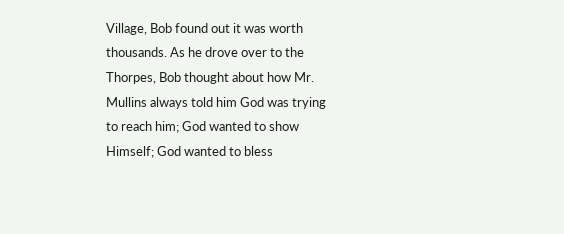Village, Bob found out it was worth thousands. As he drove over to the Thorpes, Bob thought about how Mr. Mullins always told him God was trying to reach him; God wanted to show Himself; God wanted to bless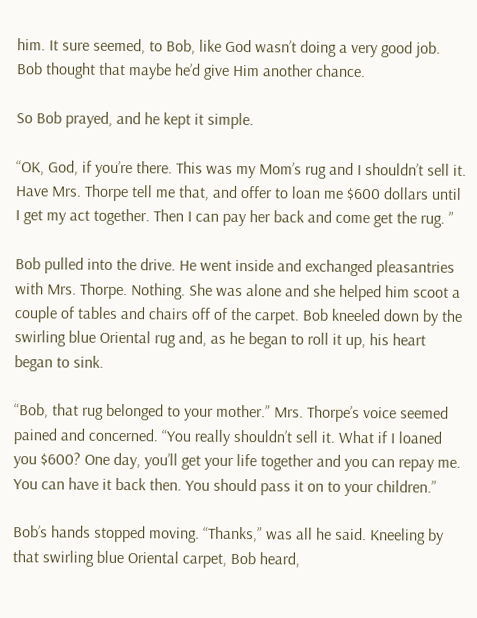him. It sure seemed, to Bob, like God wasn’t doing a very good job. Bob thought that maybe he’d give Him another chance.

So Bob prayed, and he kept it simple.

“OK, God, if you’re there. This was my Mom’s rug and I shouldn’t sell it. Have Mrs. Thorpe tell me that, and offer to loan me $600 dollars until I get my act together. Then I can pay her back and come get the rug. ”

Bob pulled into the drive. He went inside and exchanged pleasantries with Mrs. Thorpe. Nothing. She was alone and she helped him scoot a couple of tables and chairs off of the carpet. Bob kneeled down by the swirling blue Oriental rug and, as he began to roll it up, his heart began to sink.

“Bob, that rug belonged to your mother.” Mrs. Thorpe’s voice seemed pained and concerned. “You really shouldn’t sell it. What if I loaned you $600? One day, you’ll get your life together and you can repay me. You can have it back then. You should pass it on to your children.”

Bob’s hands stopped moving. “Thanks,” was all he said. Kneeling by that swirling blue Oriental carpet, Bob heard,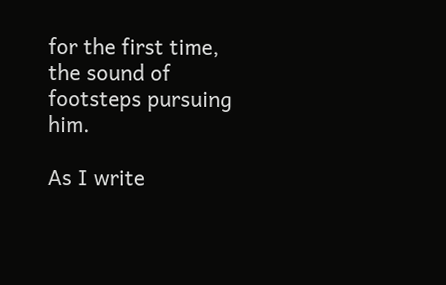for the first time, the sound of footsteps pursuing him.

As I write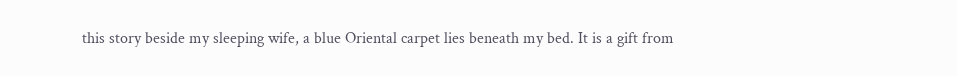this story beside my sleeping wife, a blue Oriental carpet lies beneath my bed. It is a gift from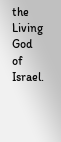the Living God of Israel.